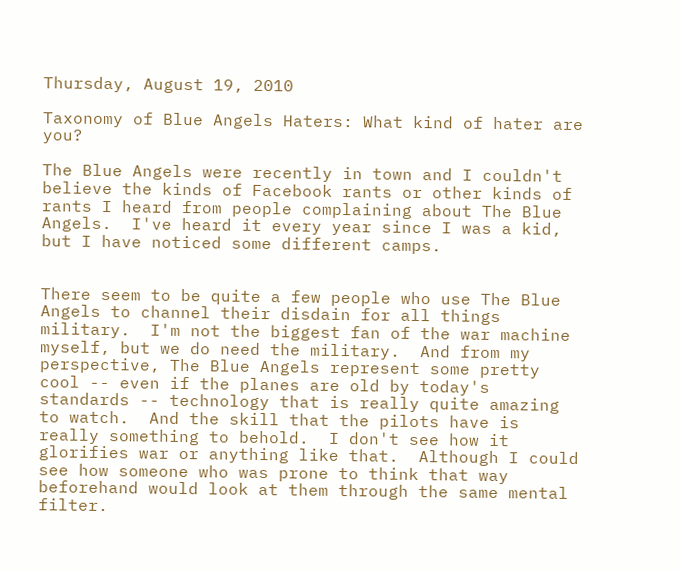Thursday, August 19, 2010

Taxonomy of Blue Angels Haters: What kind of hater are you?

The Blue Angels were recently in town and I couldn't believe the kinds of Facebook rants or other kinds of rants I heard from people complaining about The Blue Angels.  I've heard it every year since I was a kid, but I have noticed some different camps.


There seem to be quite a few people who use The Blue Angels to channel their disdain for all things military.  I'm not the biggest fan of the war machine myself, but we do need the military.  And from my perspective, The Blue Angels represent some pretty cool -- even if the planes are old by today's standards -- technology that is really quite amazing to watch.  And the skill that the pilots have is really something to behold.  I don't see how it glorifies war or anything like that.  Although I could see how someone who was prone to think that way beforehand would look at them through the same mental filter.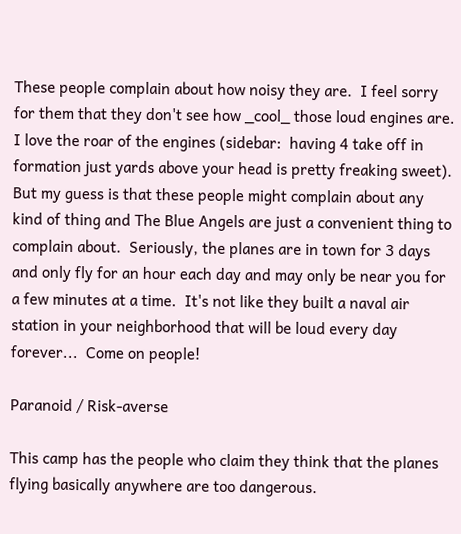These people complain about how noisy they are.  I feel sorry for them that they don't see how _cool_ those loud engines are.  I love the roar of the engines (sidebar:  having 4 take off in formation just yards above your head is pretty freaking sweet).  But my guess is that these people might complain about any kind of thing and The Blue Angels are just a convenient thing to complain about.  Seriously, the planes are in town for 3 days and only fly for an hour each day and may only be near you for a few minutes at a time.  It's not like they built a naval air station in your neighborhood that will be loud every day forever...  Come on people!

Paranoid / Risk-averse

This camp has the people who claim they think that the planes flying basically anywhere are too dangerous.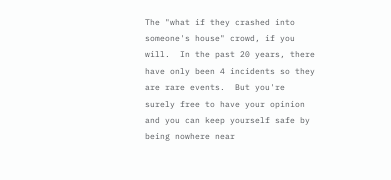The "what if they crashed into someone's house" crowd, if you will.  In the past 20 years, there have only been 4 incidents so they are rare events.  But you're surely free to have your opinion and you can keep yourself safe by being nowhere near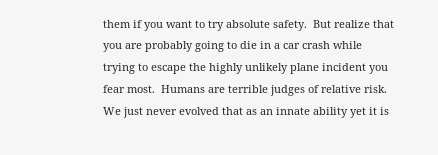them if you want to try absolute safety.  But realize that you are probably going to die in a car crash while trying to escape the highly unlikely plane incident you fear most.  Humans are terrible judges of relative risk.  We just never evolved that as an innate ability yet it is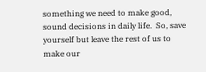something we need to make good, sound decisions in daily life.  So, save yourself but leave the rest of us to make our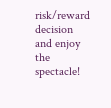risk/reward decision and enjoy the spectacle!